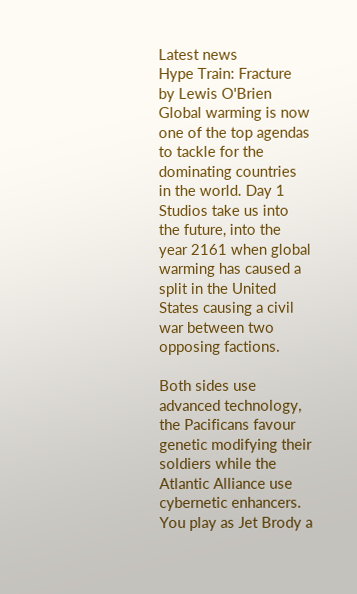Latest news
Hype Train: Fracture
by Lewis O'Brien
Global warming is now one of the top agendas to tackle for the dominating countries in the world. Day 1 Studios take us into the future, into the year 2161 when global warming has caused a split in the United States causing a civil war between two opposing factions.

Both sides use advanced technology, the Pacificans favour genetic modifying their soldiers while the Atlantic Alliance use cybernetic enhancers. You play as Jet Brody a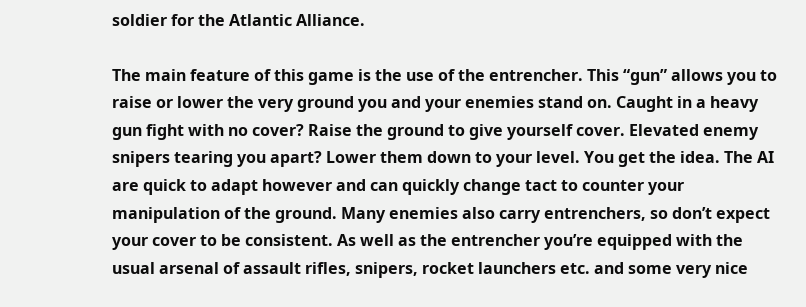soldier for the Atlantic Alliance.

The main feature of this game is the use of the entrencher. This “gun” allows you to raise or lower the very ground you and your enemies stand on. Caught in a heavy gun fight with no cover? Raise the ground to give yourself cover. Elevated enemy snipers tearing you apart? Lower them down to your level. You get the idea. The AI are quick to adapt however and can quickly change tact to counter your manipulation of the ground. Many enemies also carry entrenchers, so don’t expect your cover to be consistent. As well as the entrencher you’re equipped with the usual arsenal of assault rifles, snipers, rocket launchers etc. and some very nice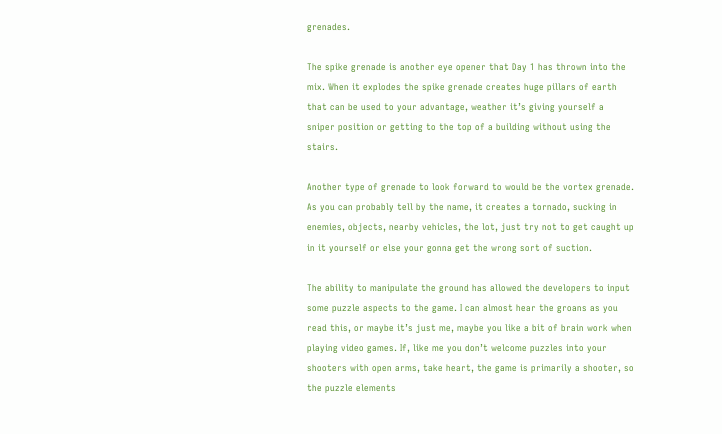grenades.

The spike grenade is another eye opener that Day 1 has thrown into the mix. When it explodes the spike grenade creates huge pillars of earth that can be used to your advantage, weather it’s giving yourself a sniper position or getting to the top of a building without using the stairs.

Another type of grenade to look forward to would be the vortex grenade. As you can probably tell by the name, it creates a tornado, sucking in enemies, objects, nearby vehicles, the lot, just try not to get caught up in it yourself or else your gonna get the wrong sort of suction.

The ability to manipulate the ground has allowed the developers to input some puzzle aspects to the game. I can almost hear the groans as you read this, or maybe it’s just me, maybe you like a bit of brain work when playing video games. If, like me you don’t welcome puzzles into your shooters with open arms, take heart, the game is primarily a shooter, so the puzzle elements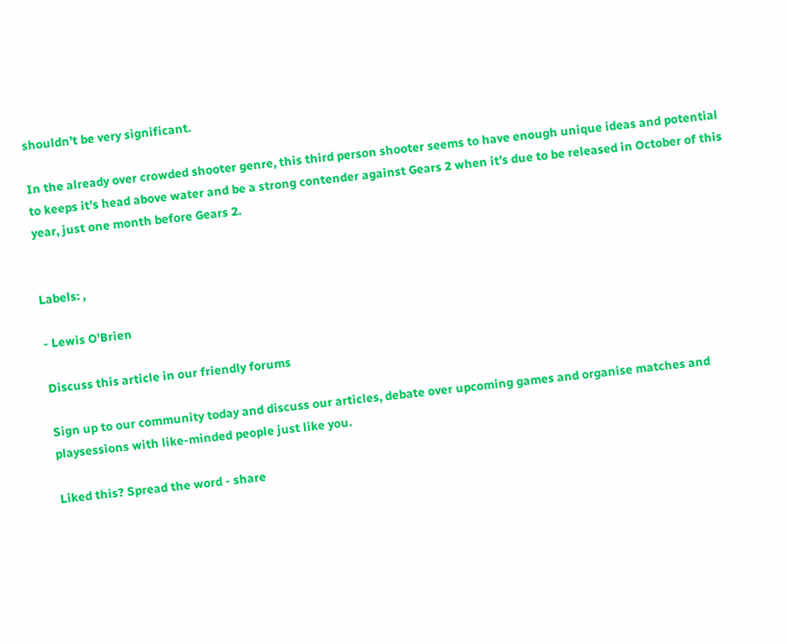shouldn’t be very significant.

In the already over crowded shooter genre, this third person shooter seems to have enough unique ideas and potential to keeps it’s head above water and be a strong contender against Gears 2 when it’s due to be released in October of this year, just one month before Gears 2.


Labels: ,

- Lewis O'Brien

Discuss this article in our friendly forums

Sign up to our community today and discuss our articles, debate over upcoming games and organise matches and playsessions with like-minded people just like you.

Liked this? Spread the word - share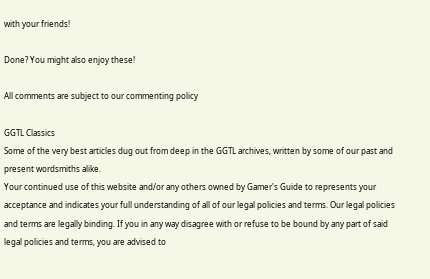with your friends!

Done? You might also enjoy these!

All comments are subject to our commenting policy

GGTL Classics
Some of the very best articles dug out from deep in the GGTL archives, written by some of our past and present wordsmiths alike.
Your continued use of this website and/or any others owned by Gamer's Guide to represents your acceptance and indicates your full understanding of all of our legal policies and terms. Our legal policies and terms are legally binding. If you in any way disagree with or refuse to be bound by any part of said legal policies and terms, you are advised to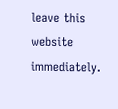leave this website immediately.